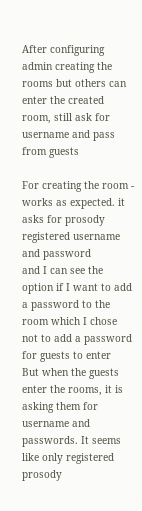After configuring admin creating the rooms but others can enter the created room, still ask for username and pass from guests

For creating the room - works as expected. it asks for prosody registered username and password
and I can see the option if I want to add a password to the room which I chose not to add a password for guests to enter
But when the guests enter the rooms, it is asking them for username and passwords. It seems like only registered prosody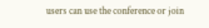users can use the conference or join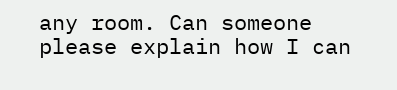any room. Can someone please explain how I can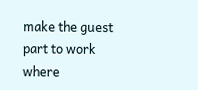make the guest part to work where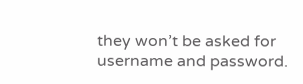they won’t be asked for username and password.